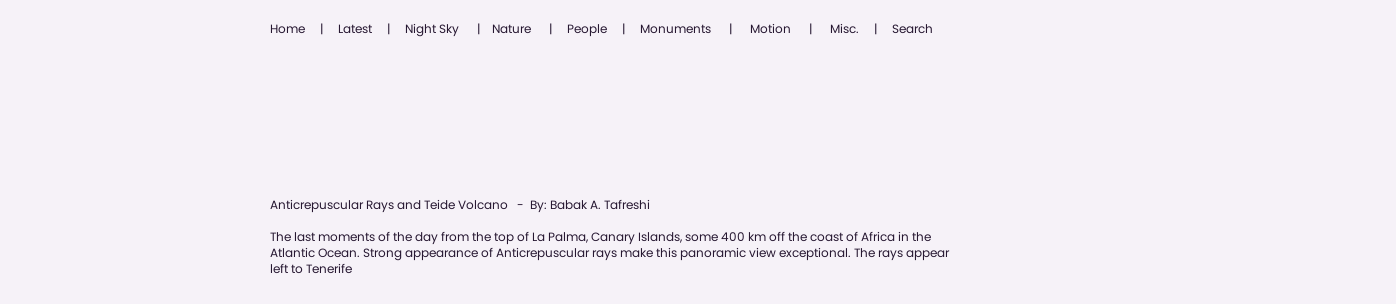Home     |     Latest     |     Night Sky      |    Nature      |     People     |     Monuments      |      Motion      |      Misc.     |     Search










Anticrepuscular Rays and Teide Volcano   -  By: Babak A. Tafreshi

The last moments of the day from the top of La Palma, Canary Islands, some 400 km off the coast of Africa in the Atlantic Ocean. Strong appearance of Anticrepuscular rays make this panoramic view exceptional. The rays appear left to Tenerife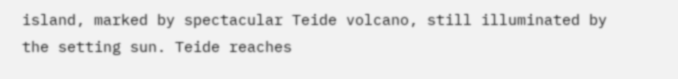island, marked by spectacular Teide volcano, still illuminated by the setting sun. Teide reaches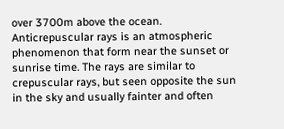over 3700m above the ocean. Anticrepuscular rays is an atmospheric phenomenon that form near the sunset or sunrise time. The rays are similar to crepuscular rays, but seen opposite the sun in the sky and usually fainter and often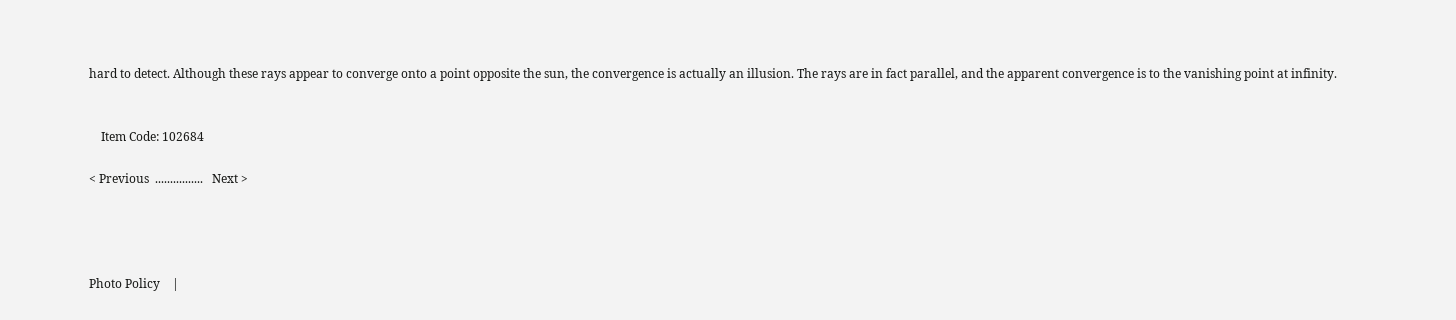hard to detect. Although these rays appear to converge onto a point opposite the sun, the convergence is actually an illusion. The rays are in fact parallel, and the apparent convergence is to the vanishing point at infinity.


    Item Code: 102684

< Previous  ................   Next >




Photo Policy    |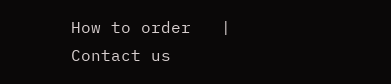How to order   |   Contact us